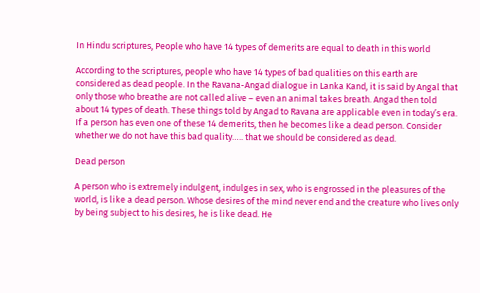In Hindu scriptures, People who have 14 types of demerits are equal to death in this world

According to the scriptures, people who have 14 types of bad qualities on this earth are considered as dead people. In the Ravana-Angad dialogue in Lanka Kand, it is said by Angal that only those who breathe are not called alive – even an animal takes breath. Angad then told about 14 types of death. These things told by Angad to Ravana are applicable even in today’s era. If a person has even one of these 14 demerits, then he becomes like a dead person. Consider whether we do not have this bad quality….. that we should be considered as dead.

Dead person

A person who is extremely indulgent, indulges in sex, who is engrossed in the pleasures of the world, is like a dead person. Whose desires of the mind never end and the creature who lives only by being subject to his desires, he is like dead. He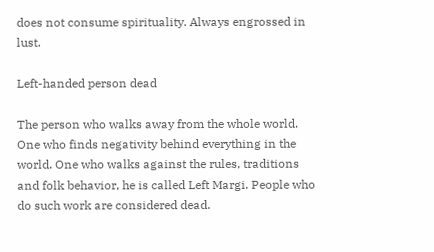does not consume spirituality. Always engrossed in lust.

Left-handed person dead

The person who walks away from the whole world. One who finds negativity behind everything in the world. One who walks against the rules, traditions and folk behavior, he is called Left Margi. People who do such work are considered dead.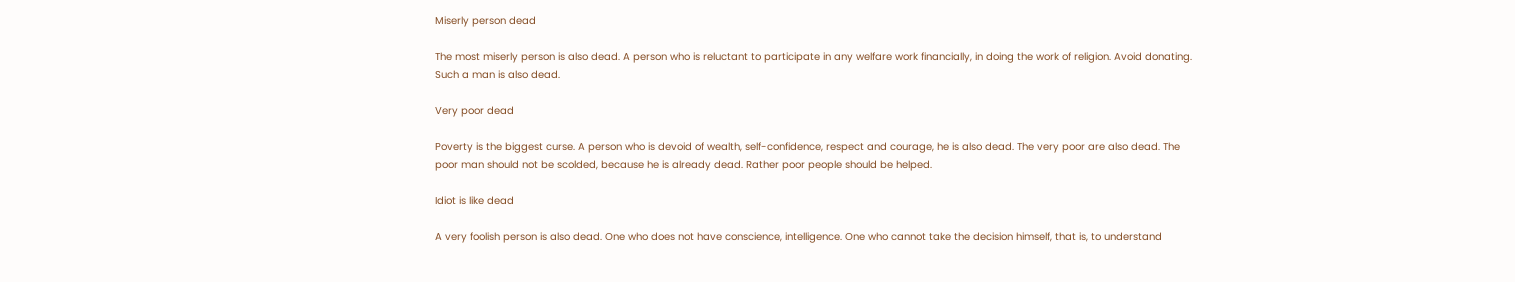Miserly person dead

The most miserly person is also dead. A person who is reluctant to participate in any welfare work financially, in doing the work of religion. Avoid donating. Such a man is also dead.

Very poor dead

Poverty is the biggest curse. A person who is devoid of wealth, self-confidence, respect and courage, he is also dead. The very poor are also dead. The poor man should not be scolded, because he is already dead. Rather poor people should be helped.

Idiot is like dead

A very foolish person is also dead. One who does not have conscience, intelligence. One who cannot take the decision himself, that is, to understand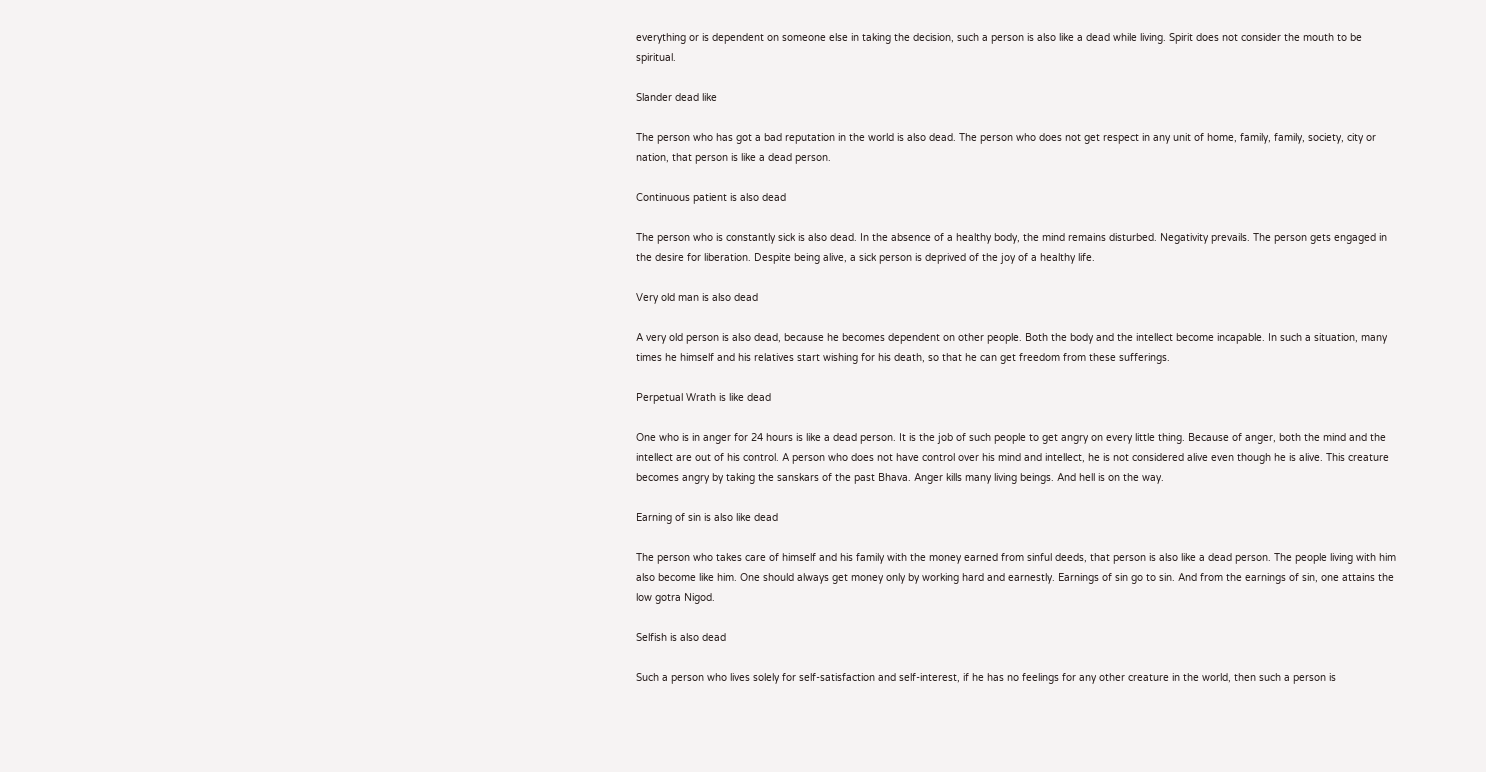everything or is dependent on someone else in taking the decision, such a person is also like a dead while living. Spirit does not consider the mouth to be spiritual.

Slander dead like

The person who has got a bad reputation in the world is also dead. The person who does not get respect in any unit of home, family, family, society, city or nation, that person is like a dead person.

Continuous patient is also dead

The person who is constantly sick is also dead. In the absence of a healthy body, the mind remains disturbed. Negativity prevails. The person gets engaged in the desire for liberation. Despite being alive, a sick person is deprived of the joy of a healthy life.

Very old man is also dead

A very old person is also dead, because he becomes dependent on other people. Both the body and the intellect become incapable. In such a situation, many times he himself and his relatives start wishing for his death, so that he can get freedom from these sufferings.

Perpetual Wrath is like dead

One who is in anger for 24 hours is like a dead person. It is the job of such people to get angry on every little thing. Because of anger, both the mind and the intellect are out of his control. A person who does not have control over his mind and intellect, he is not considered alive even though he is alive. This creature becomes angry by taking the sanskars of the past Bhava. Anger kills many living beings. And hell is on the way.

Earning of sin is also like dead

The person who takes care of himself and his family with the money earned from sinful deeds, that person is also like a dead person. The people living with him also become like him. One should always get money only by working hard and earnestly. Earnings of sin go to sin. And from the earnings of sin, one attains the low gotra Nigod.

Selfish is also dead

Such a person who lives solely for self-satisfaction and self-interest, if he has no feelings for any other creature in the world, then such a person is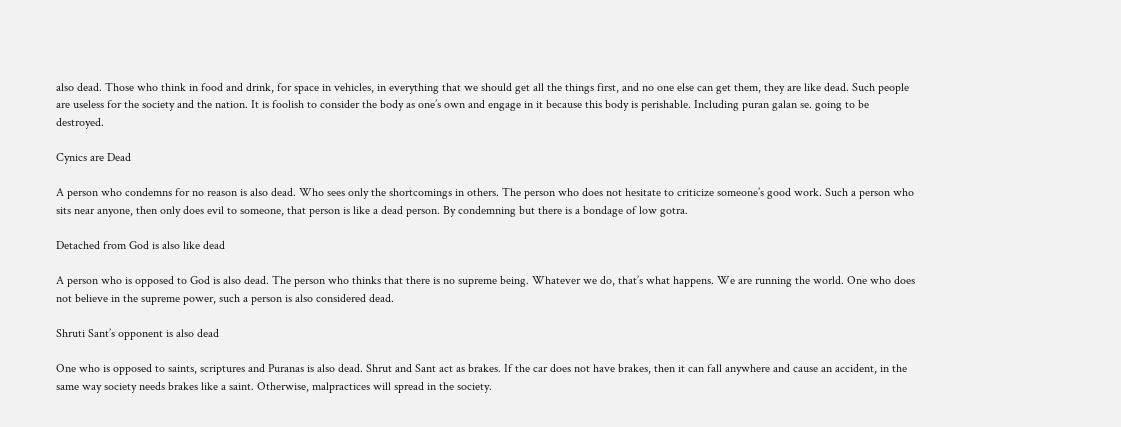also dead. Those who think in food and drink, for space in vehicles, in everything that we should get all the things first, and no one else can get them, they are like dead. Such people are useless for the society and the nation. It is foolish to consider the body as one’s own and engage in it because this body is perishable. Including puran galan se. going to be destroyed.

Cynics are Dead

A person who condemns for no reason is also dead. Who sees only the shortcomings in others. The person who does not hesitate to criticize someone’s good work. Such a person who sits near anyone, then only does evil to someone, that person is like a dead person. By condemning but there is a bondage of low gotra.

Detached from God is also like dead

A person who is opposed to God is also dead. The person who thinks that there is no supreme being. Whatever we do, that’s what happens. We are running the world. One who does not believe in the supreme power, such a person is also considered dead.

Shruti Sant’s opponent is also dead

One who is opposed to saints, scriptures and Puranas is also dead. Shrut and Sant act as brakes. If the car does not have brakes, then it can fall anywhere and cause an accident, in the same way society needs brakes like a saint. Otherwise, malpractices will spread in the society.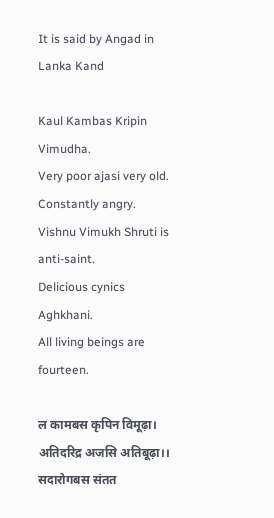It is said by Angad in Lanka Kand

Kaul Kambas Kripin Vimudha.
Very poor ajasi very old.
Constantly angry.
Vishnu Vimukh Shruti is anti-saint.
Delicious cynics Aghkhani.
All living beings are fourteen.

ल कामबस कृपिन विमूढ़ा।
अतिदरिद्र अजसि अतिबूढ़ा।।
सदारोगबस संतत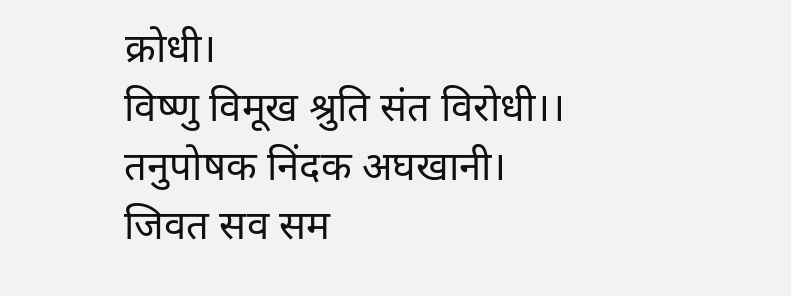क्रोधी।
विष्णु विमूख श्रुति संत विरोधी।।
तनुपोषक निंदक अघखानी।
जिवत सव सम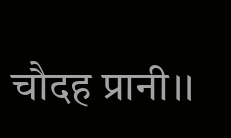चौदह प्रानी।।